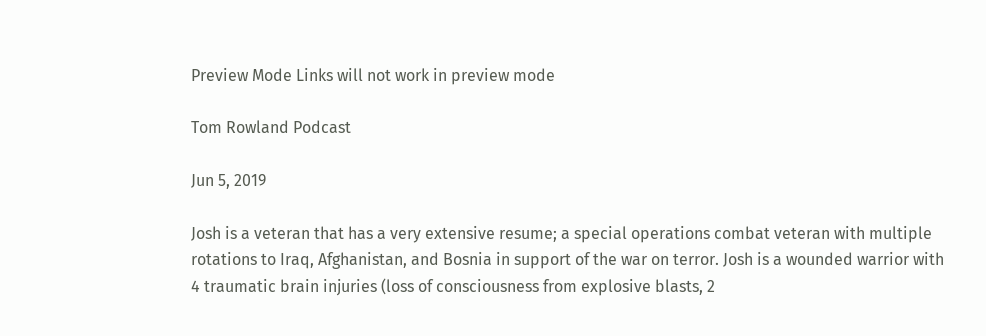Preview Mode Links will not work in preview mode

Tom Rowland Podcast

Jun 5, 2019

Josh is a veteran that has a very extensive resume; a special operations combat veteran with multiple rotations to Iraq, Afghanistan, and Bosnia in support of the war on terror. Josh is a wounded warrior with 4 traumatic brain injuries (loss of consciousness from explosive blasts, 2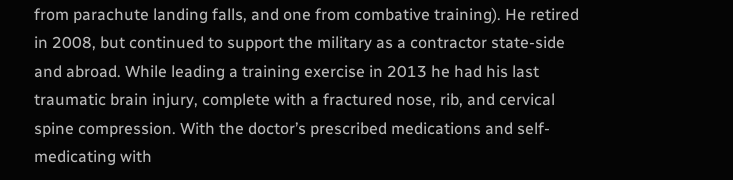from parachute landing falls, and one from combative training). He retired in 2008, but continued to support the military as a contractor state-side and abroad. While leading a training exercise in 2013 he had his last traumatic brain injury, complete with a fractured nose, rib, and cervical spine compression. With the doctor’s prescribed medications and self-medicating with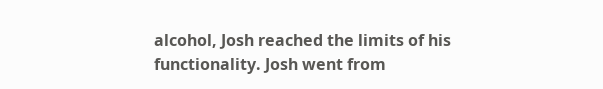alcohol, Josh reached the limits of his functionality. Josh went from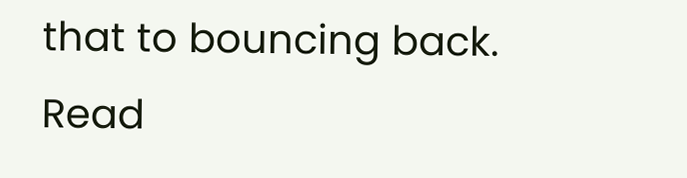that to bouncing back. Read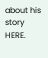about his story HERE.